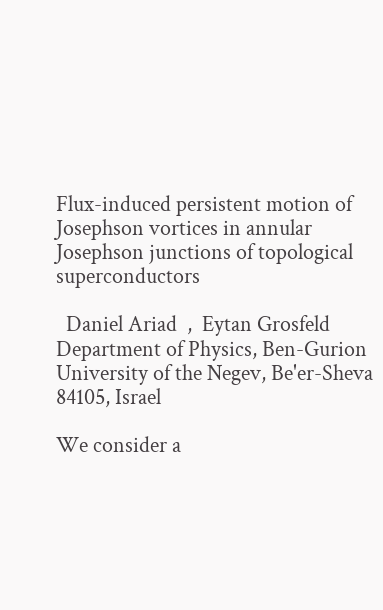Flux-induced persistent motion of Josephson vortices in annular Josephson junctions of topological superconductors

  Daniel Ariad  ,  Eytan Grosfeld
Department of Physics, Ben-Gurion University of the Negev, Be'er-Sheva 84105, Israel

We consider a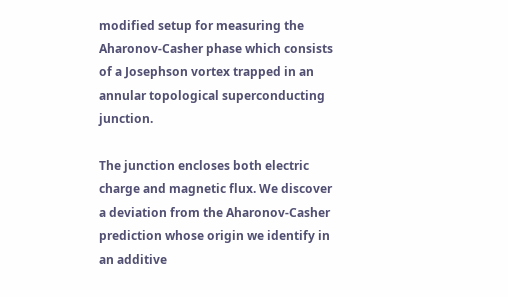modified setup for measuring the Aharonov-Casher phase which consists of a Josephson vortex trapped in an annular topological superconducting junction.

The junction encloses both electric charge and magnetic flux. We discover a deviation from the Aharonov-Casher prediction whose origin we identify in an additive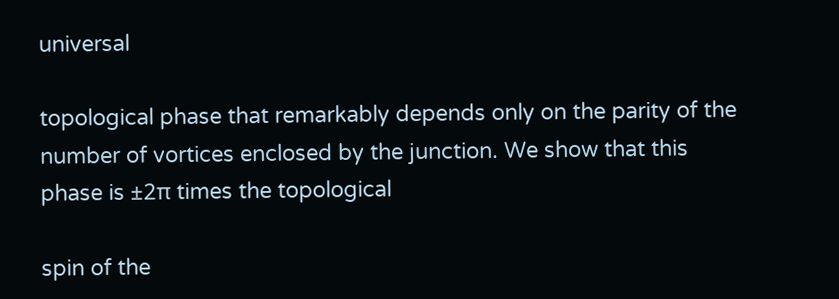universal

topological phase that remarkably depends only on the parity of the number of vortices enclosed by the junction. We show that this phase is ±2π times the topological

spin of the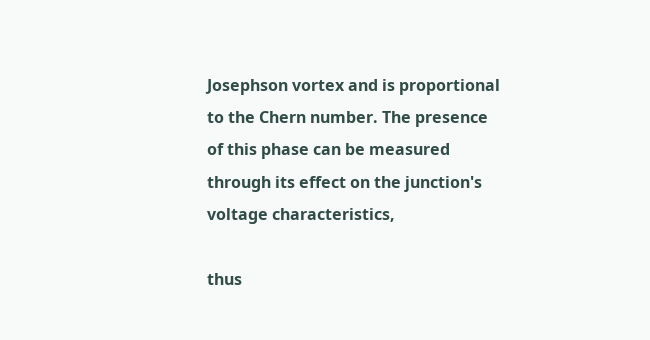Josephson vortex and is proportional to the Chern number. The presence of this phase can be measured through its effect on the junction's voltage characteristics,

thus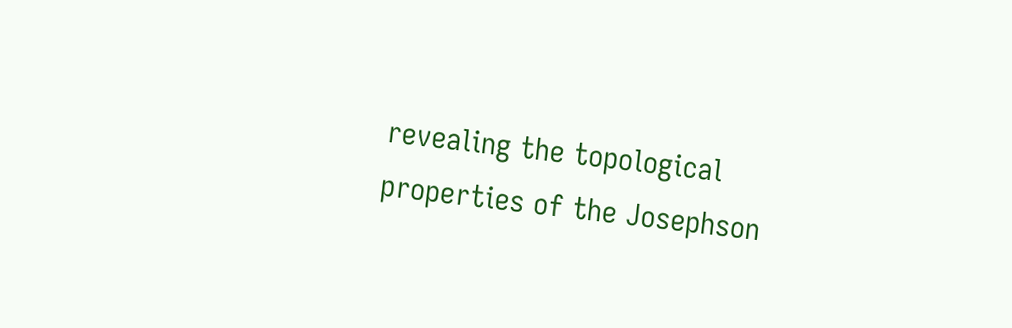revealing the topological properties of the Josephson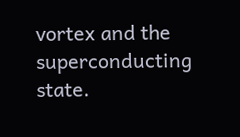vortex and the superconducting state.